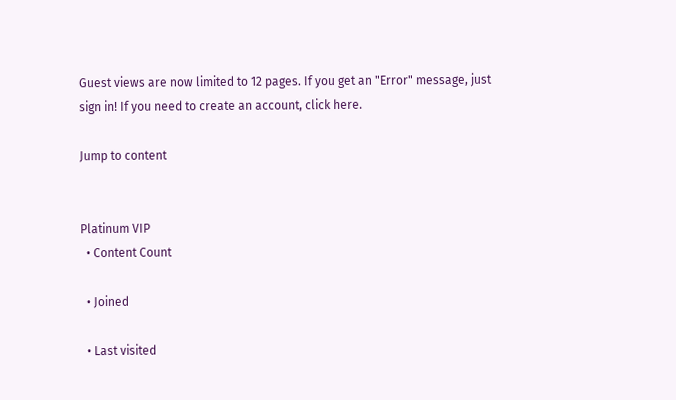Guest views are now limited to 12 pages. If you get an "Error" message, just sign in! If you need to create an account, click here.

Jump to content


Platinum VIP
  • Content Count

  • Joined

  • Last visited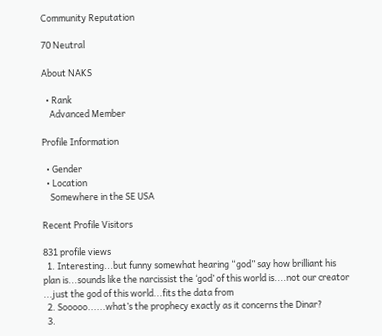Community Reputation

70 Neutral

About NAKS

  • Rank
    Advanced Member

Profile Information

  • Gender
  • Location
    Somewhere in the SE USA

Recent Profile Visitors

831 profile views
  1. Interesting...but funny somewhat hearing “god” say how brilliant his plan is...sounds like the narcissist the ‘god’ of this world is....not our creator ...just the god of this world...fits the data from
  2. Sooooo......what’s the prophecy exactly as it concerns the Dinar?
  3.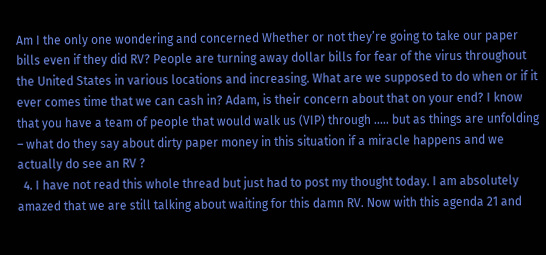Am I the only one wondering and concerned Whether or not they’re going to take our paper bills even if they did RV? People are turning away dollar bills for fear of the virus throughout the United States in various locations and increasing. What are we supposed to do when or if it ever comes time that we can cash in? Adam, is their concern about that on your end? I know that you have a team of people that would walk us (VIP) through ..... but as things are unfolding – what do they say about dirty paper money in this situation if a miracle happens and we actually do see an RV ?
  4. I have not read this whole thread but just had to post my thought today. I am absolutely amazed that we are still talking about waiting for this damn RV. Now with this agenda 21 and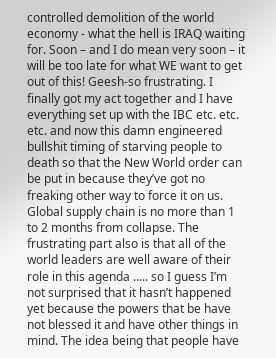controlled demolition of the world economy - what the hell is IRAQ waiting for. Soon – and I do mean very soon – it will be too late for what WE want to get out of this! Geesh-so frustrating. I finally got my act together and I have everything set up with the IBC etc. etc. etc. and now this damn engineered bullshit timing of starving people to death so that the New World order can be put in because they’ve got no freaking other way to force it on us. Global supply chain is no more than 1 to 2 months from collapse. The frustrating part also is that all of the world leaders are well aware of their role in this agenda ..... so I guess I’m not surprised that it hasn’t happened yet because the powers that be have not blessed it and have other things in mind. The idea being that people have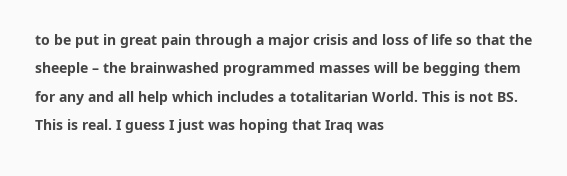to be put in great pain through a major crisis and loss of life so that the sheeple – the brainwashed programmed masses will be begging them for any and all help which includes a totalitarian World. This is not BS. This is real. I guess I just was hoping that Iraq was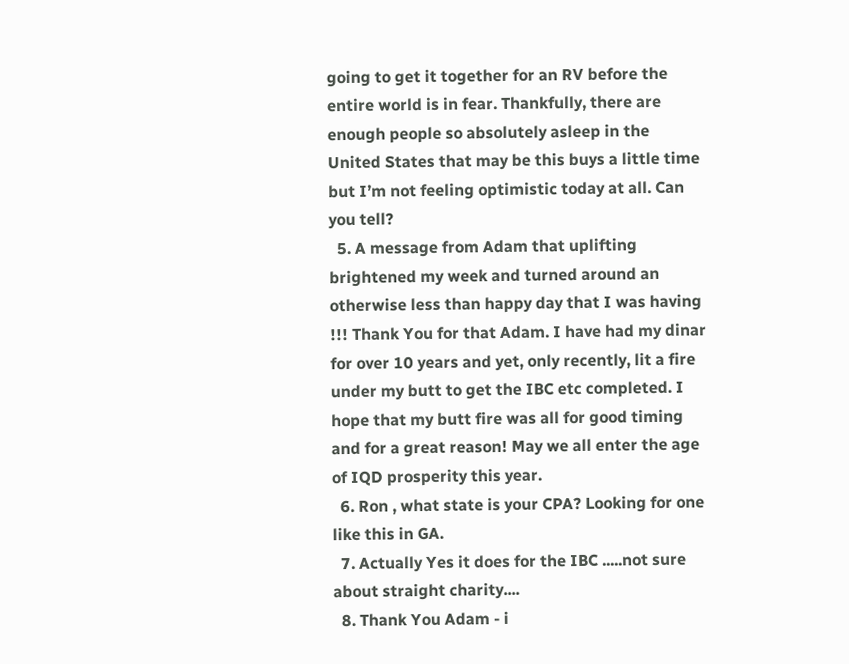going to get it together for an RV before the entire world is in fear. Thankfully, there are enough people so absolutely asleep in the United States that may be this buys a little time but I’m not feeling optimistic today at all. Can you tell?
  5. A message from Adam that uplifting brightened my week and turned around an otherwise less than happy day that I was having !!! Thank You for that Adam. I have had my dinar for over 10 years and yet, only recently, lit a fire under my butt to get the IBC etc completed. I hope that my butt fire was all for good timing and for a great reason! May we all enter the age of IQD prosperity this year.
  6. Ron , what state is your CPA? Looking for one like this in GA.
  7. Actually Yes it does for the IBC .....not sure about straight charity....
  8. Thank You Adam - i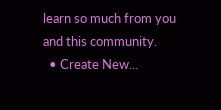learn so much from you and this community.
  • Create New...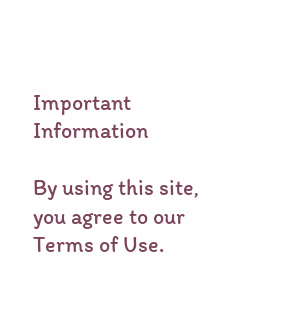Important Information

By using this site, you agree to our Terms of Use.